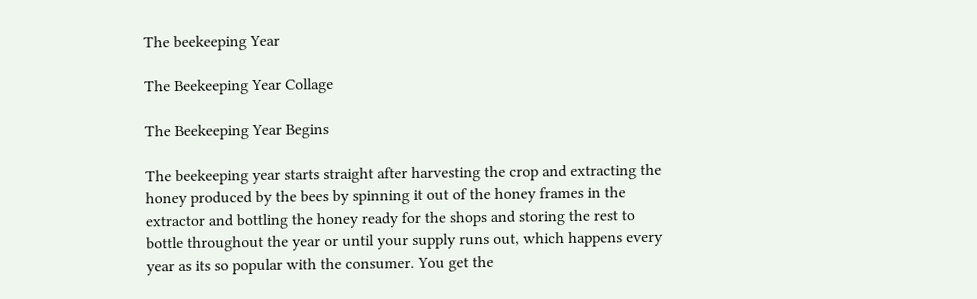The beekeeping Year

The Beekeeping Year Collage

The Beekeeping Year Begins

The beekeeping year starts straight after harvesting the crop and extracting the honey produced by the bees by spinning it out of the honey frames in the extractor and bottling the honey ready for the shops and storing the rest to bottle throughout the year or until your supply runs out, which happens every year as its so popular with the consumer. You get the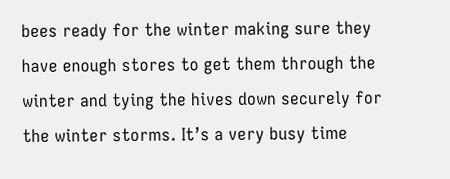bees ready for the winter making sure they have enough stores to get them through the winter and tying the hives down securely for the winter storms. It’s a very busy time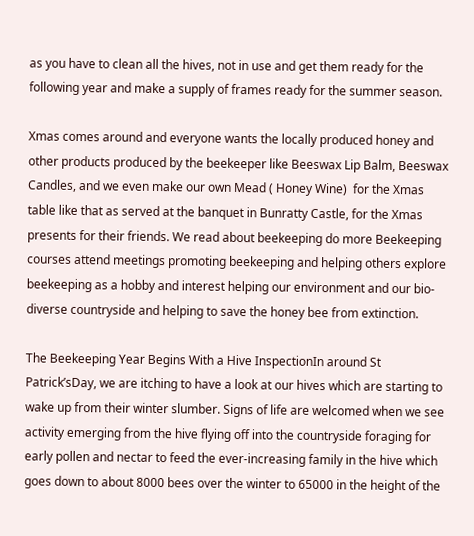as you have to clean all the hives, not in use and get them ready for the following year and make a supply of frames ready for the summer season.

Xmas comes around and everyone wants the locally produced honey and other products produced by the beekeeper like Beeswax Lip Balm, Beeswax Candles, and we even make our own Mead ( Honey Wine)  for the Xmas table like that as served at the banquet in Bunratty Castle, for the Xmas presents for their friends. We read about beekeeping do more Beekeeping courses attend meetings promoting beekeeping and helping others explore beekeeping as a hobby and interest helping our environment and our bio-diverse countryside and helping to save the honey bee from extinction.

The Beekeeping Year Begins With a Hive InspectionIn around St Patrick’sDay, we are itching to have a look at our hives which are starting to wake up from their winter slumber. Signs of life are welcomed when we see activity emerging from the hive flying off into the countryside foraging for early pollen and nectar to feed the ever-increasing family in the hive which goes down to about 8000 bees over the winter to 65000 in the height of the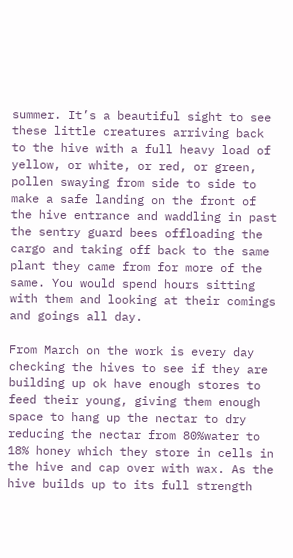summer. It’s a beautiful sight to see these little creatures arriving back to the hive with a full heavy load of yellow, or white, or red, or green, pollen swaying from side to side to make a safe landing on the front of the hive entrance and waddling in past the sentry guard bees offloading the cargo and taking off back to the same plant they came from for more of the same. You would spend hours sitting with them and looking at their comings and goings all day.

From March on the work is every day checking the hives to see if they are building up ok have enough stores to feed their young, giving them enough space to hang up the nectar to dry reducing the nectar from 80%water to 18% honey which they store in cells in the hive and cap over with wax. As the hive builds up to its full strength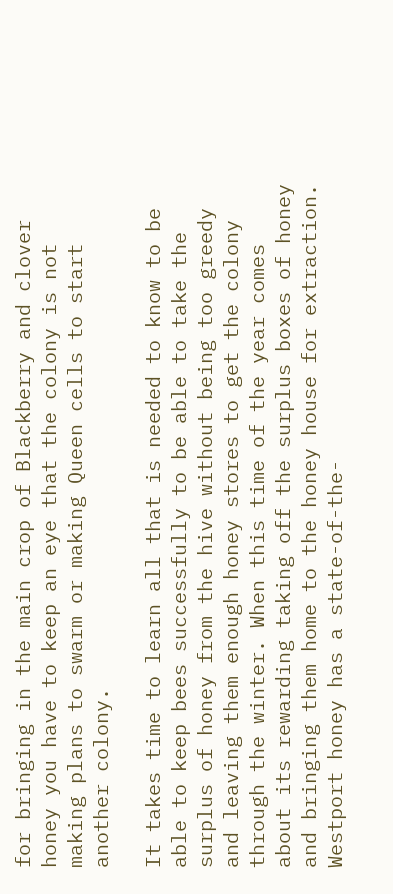for bringing in the main crop of Blackberry and clover honey you have to keep an eye that the colony is not making plans to swarm or making Queen cells to start another colony.

It takes time to learn all that is needed to know to be able to keep bees successfully to be able to take the surplus of honey from the hive without being too greedy and leaving them enough honey stores to get the colony through the winter. When this time of the year comes about its rewarding taking off the surplus boxes of honey and bringing them home to the honey house for extraction. Westport honey has a state-of-the-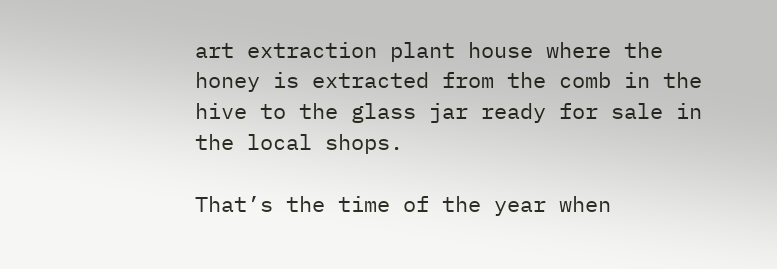art extraction plant house where the honey is extracted from the comb in the hive to the glass jar ready for sale in the local shops.

That’s the time of the year when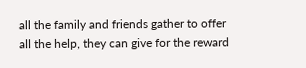all the family and friends gather to offer all the help, they can give for the reward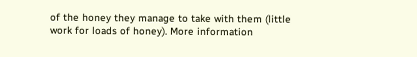of the honey they manage to take with them (little work for loads of honey). More information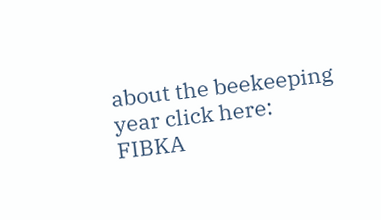about the beekeeping year click here: FIBKA